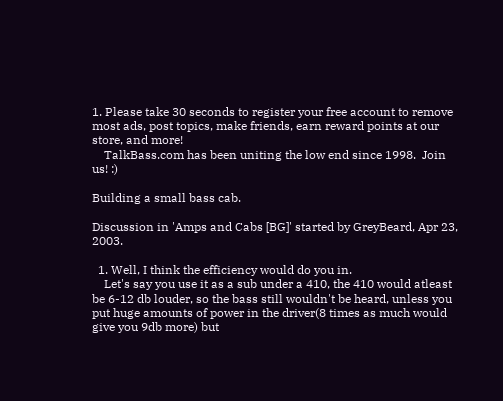1. Please take 30 seconds to register your free account to remove most ads, post topics, make friends, earn reward points at our store, and more!
    TalkBass.com has been uniting the low end since 1998.  Join us! :)

Building a small bass cab.

Discussion in 'Amps and Cabs [BG]' started by GreyBeard, Apr 23, 2003.

  1. Well, I think the efficiency would do you in.
    Let's say you use it as a sub under a 410, the 410 would atleast be 6-12 db louder, so the bass still wouldn't be heard, unless you put huge amounts of power in the driver(8 times as much would give you 9db more) but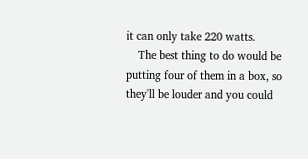it can only take 220 watts.
    The best thing to do would be putting four of them in a box, so they'll be louder and you could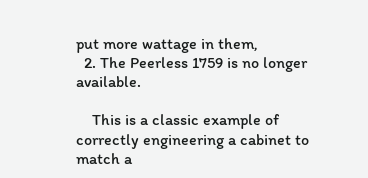put more wattage in them,
  2. The Peerless 1759 is no longer available.

    This is a classic example of correctly engineering a cabinet to match a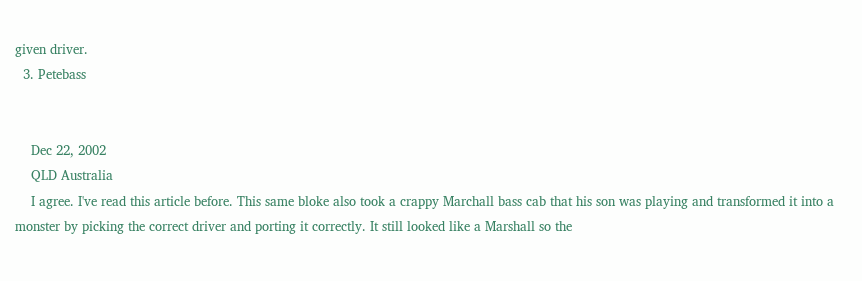given driver.
  3. Petebass


    Dec 22, 2002
    QLD Australia
    I agree. I've read this article before. This same bloke also took a crappy Marchall bass cab that his son was playing and transformed it into a monster by picking the correct driver and porting it correctly. It still looked like a Marshall so the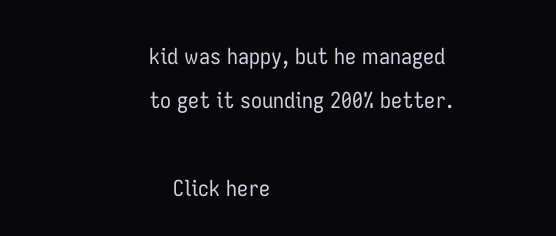kid was happy, but he managed to get it sounding 200% better.

    Click here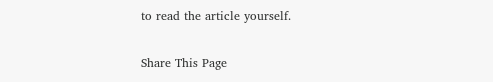to read the article yourself.

Share This Page